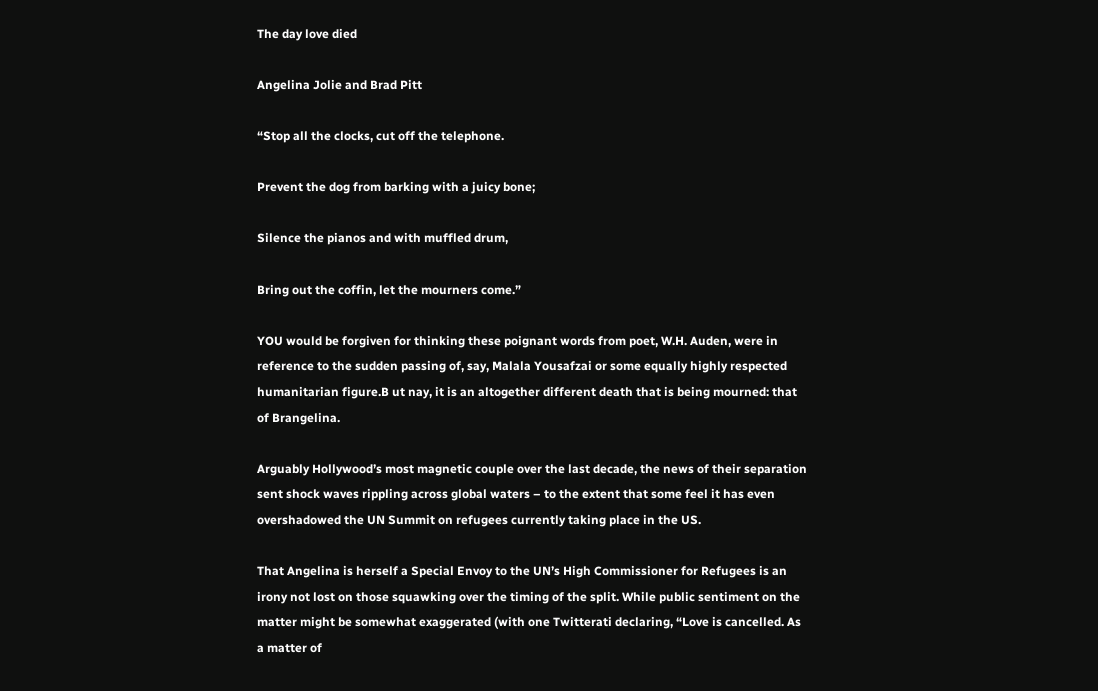The day love died

Angelina Jolie and Brad Pitt

“Stop all the clocks, cut off the telephone.

Prevent the dog from barking with a juicy bone;

Silence the pianos and with muffled drum,

Bring out the coffin, let the mourners come.”

YOU would be forgiven for thinking these poignant words from poet, W.H. Auden, were in reference to the sudden passing of, say, Malala Yousafzai or some equally highly respected humanitarian figure.B ut nay, it is an altogether different death that is being mourned: that of Brangelina.

Arguably Hollywood’s most magnetic couple over the last decade, the news of their separation sent shock waves rippling across global waters – to the extent that some feel it has even overshadowed the UN Summit on refugees currently taking place in the US.

That Angelina is herself a Special Envoy to the UN’s High Commissioner for Refugees is an irony not lost on those squawking over the timing of the split. While public sentiment on the matter might be somewhat exaggerated (with one Twitterati declaring, “Love is cancelled. As a matter of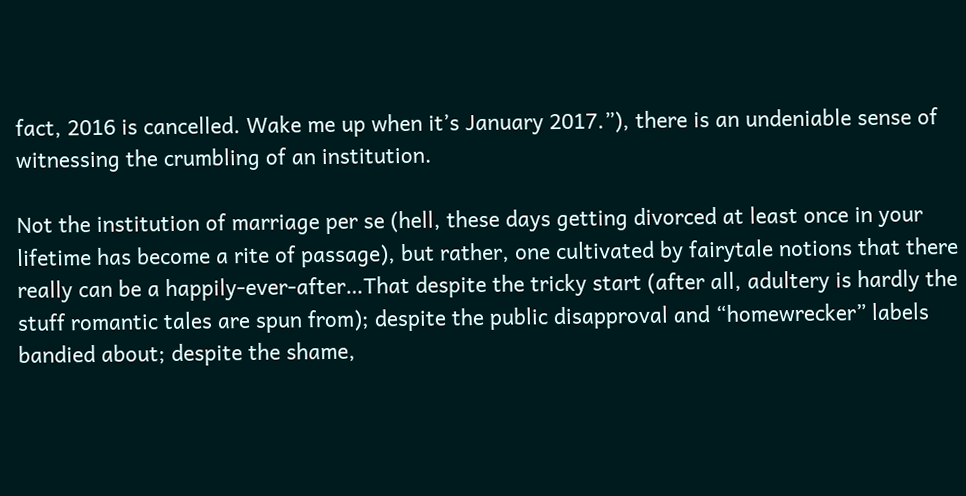fact, 2016 is cancelled. Wake me up when it’s January 2017.”), there is an undeniable sense of witnessing the crumbling of an institution.

Not the institution of marriage per se (hell, these days getting divorced at least once in your lifetime has become a rite of passage), but rather, one cultivated by fairytale notions that there really can be a happily-ever-after…That despite the tricky start (after all, adultery is hardly the stuff romantic tales are spun from); despite the public disapproval and “homewrecker” labels bandied about; despite the shame,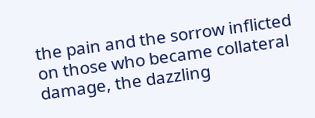the pain and the sorrow inflicted on those who became collateral damage, the dazzling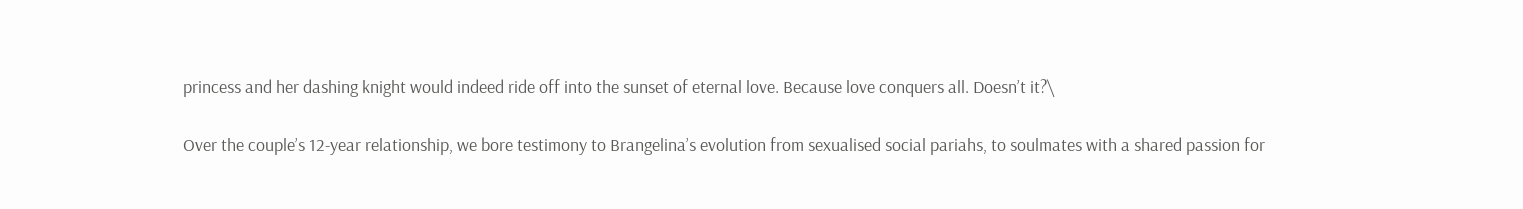princess and her dashing knight would indeed ride off into the sunset of eternal love. Because love conquers all. Doesn’t it?\

Over the couple’s 12-year relationship, we bore testimony to Brangelina’s evolution from sexualised social pariahs, to soulmates with a shared passion for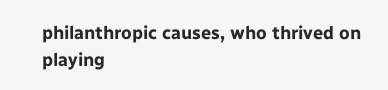philanthropic causes, who thrived on playing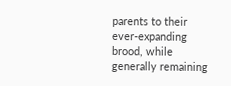parents to their ever-expanding brood, while generally remaining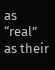as “real” as their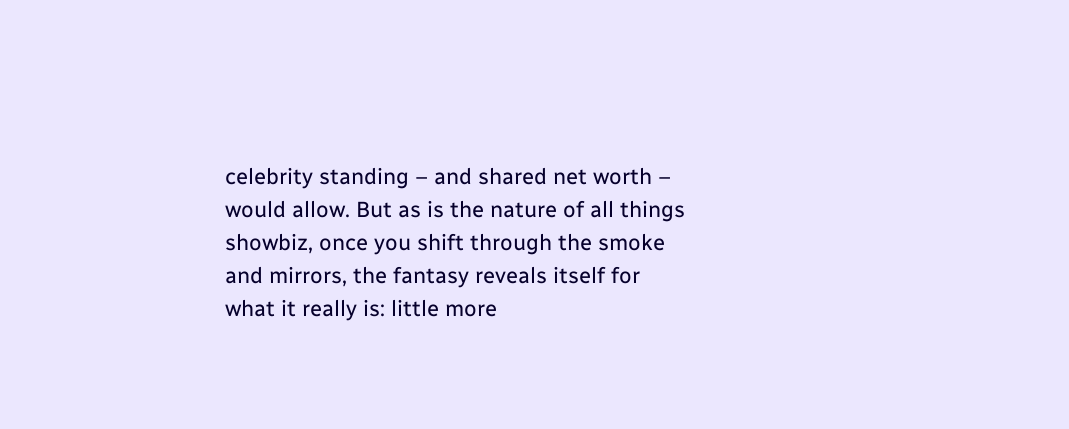celebrity standing – and shared net worth – would allow. But as is the nature of all things showbiz, once you shift through the smoke and mirrors, the fantasy reveals itself for what it really is: little more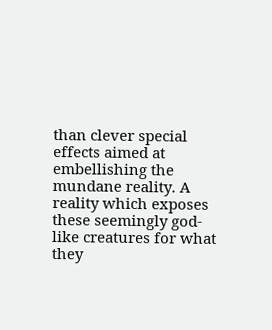than clever special effects aimed at embellishing the mundane reality. A reality which exposes these seemingly god-like creatures for what they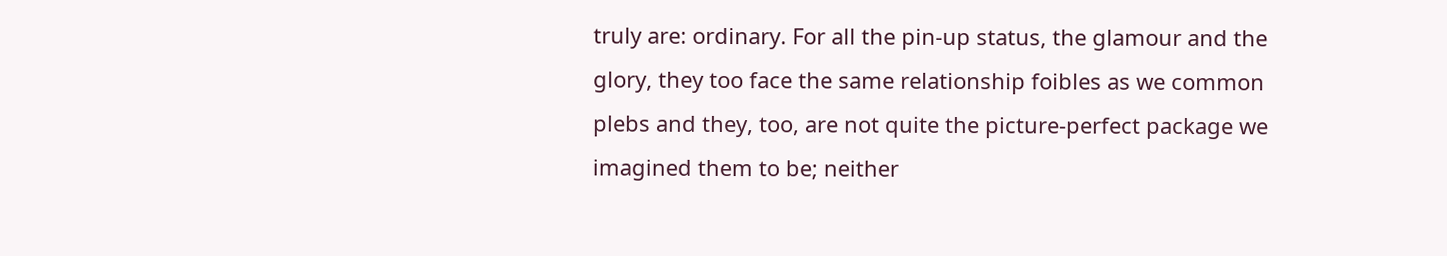truly are: ordinary. For all the pin-up status, the glamour and the glory, they too face the same relationship foibles as we common plebs and they, too, are not quite the picture-perfect package we imagined them to be; neither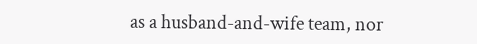as a husband-and-wife team, nor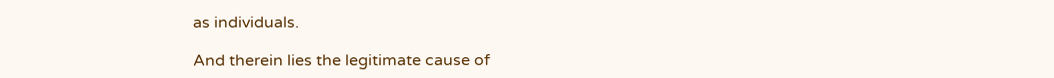as individuals.

And therein lies the legitimate cause of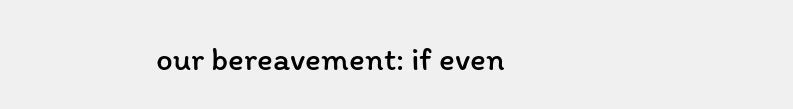our bereavement: if even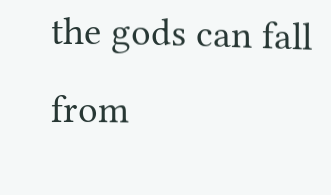the gods can fall from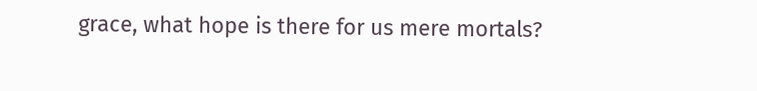grace, what hope is there for us mere mortals?